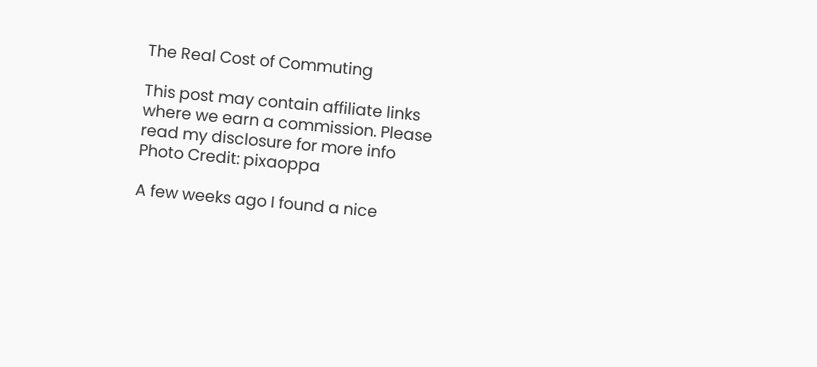The Real Cost of Commuting

This post may contain affiliate links where we earn a commission. Please read my disclosure for more info
Photo Credit: pixaoppa

A few weeks ago I found a nice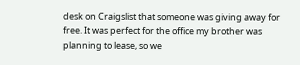desk on Craigslist that someone was giving away for free. It was perfect for the office my brother was planning to lease, so we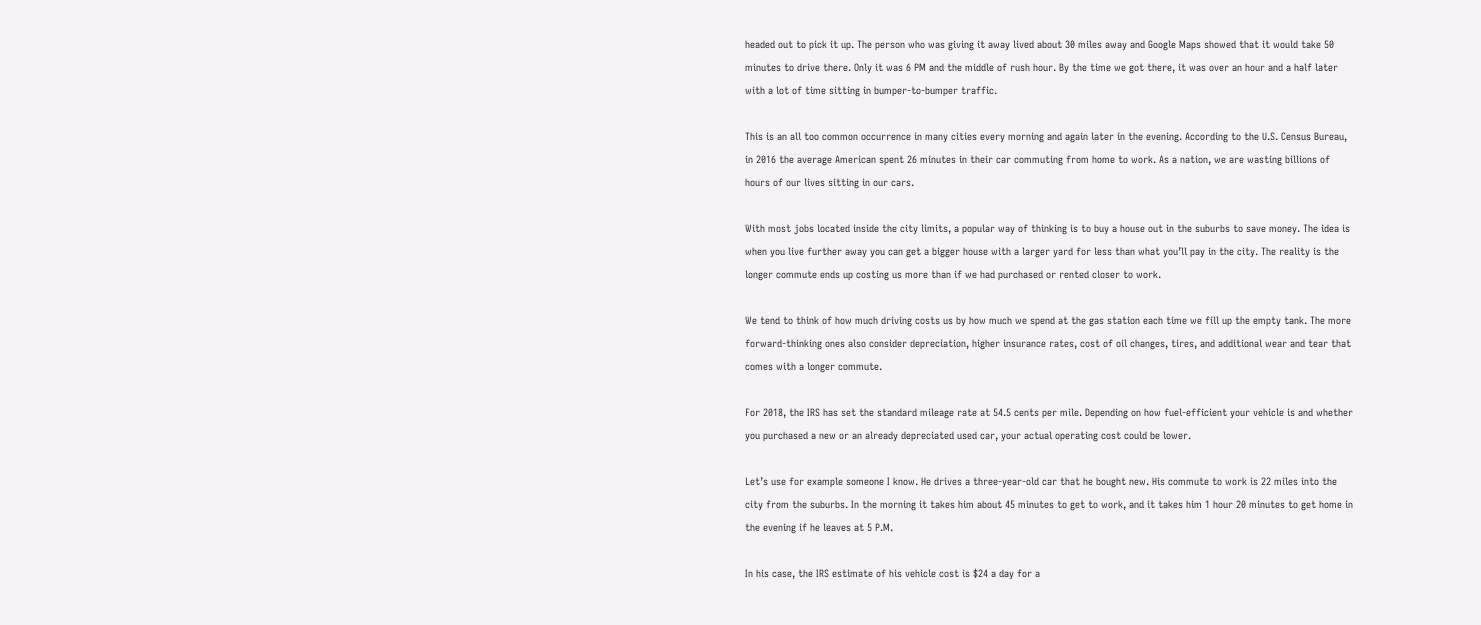headed out to pick it up. The person who was giving it away lived about 30 miles away and Google Maps showed that it would take 50 minutes to drive there. Only it was 6 PM and the middle of rush hour. By the time we got there, it was over an hour and a half later with a lot of time sitting in bumper-to-bumper traffic.

This is an all too common occurrence in many cities every morning and again later in the evening. According to the U.S. Census Bureau, in 2016 the average American spent 26 minutes in their car commuting from home to work. As a nation, we are wasting billions of hours of our lives sitting in our cars.

With most jobs located inside the city limits, a popular way of thinking is to buy a house out in the suburbs to save money. The idea is when you live further away you can get a bigger house with a larger yard for less than what you’ll pay in the city. The reality is the longer commute ends up costing us more than if we had purchased or rented closer to work.

We tend to think of how much driving costs us by how much we spend at the gas station each time we fill up the empty tank. The more forward-thinking ones also consider depreciation, higher insurance rates, cost of oil changes, tires, and additional wear and tear that comes with a longer commute.

For 2018, the IRS has set the standard mileage rate at 54.5 cents per mile. Depending on how fuel-efficient your vehicle is and whether you purchased a new or an already depreciated used car, your actual operating cost could be lower.

Let’s use for example someone I know. He drives a three-year-old car that he bought new. His commute to work is 22 miles into the city from the suburbs. In the morning it takes him about 45 minutes to get to work, and it takes him 1 hour 20 minutes to get home in the evening if he leaves at 5 P.M.

In his case, the IRS estimate of his vehicle cost is $24 a day for a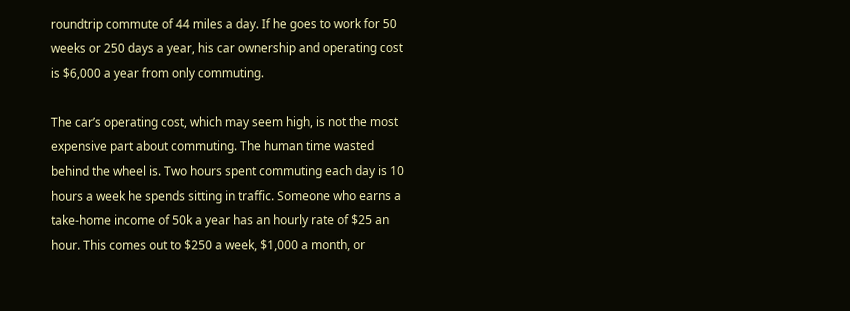roundtrip commute of 44 miles a day. If he goes to work for 50 weeks or 250 days a year, his car ownership and operating cost is $6,000 a year from only commuting.

The car’s operating cost, which may seem high, is not the most expensive part about commuting. The human time wasted behind the wheel is. Two hours spent commuting each day is 10 hours a week he spends sitting in traffic. Someone who earns a take-home income of 50k a year has an hourly rate of $25 an hour. This comes out to $250 a week, $1,000 a month, or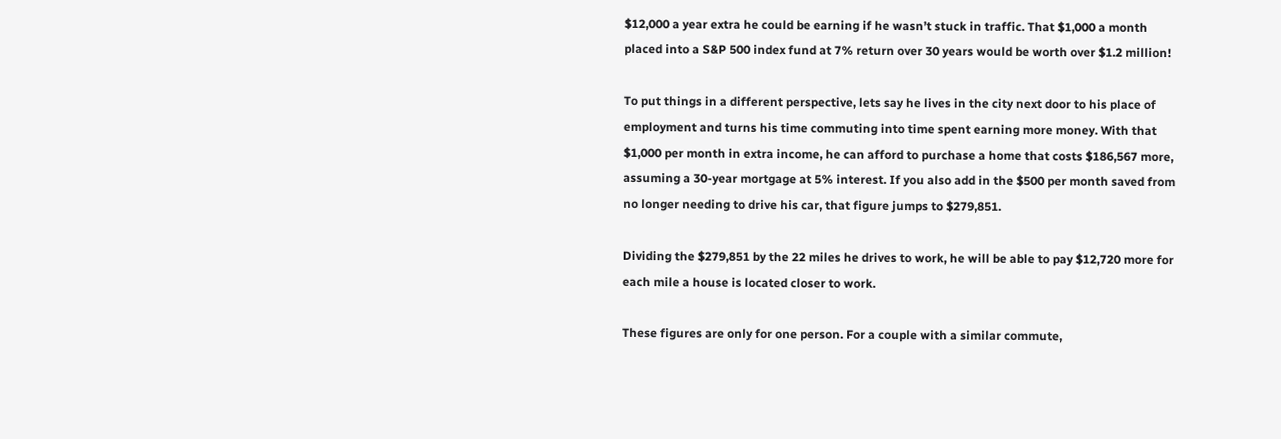$12,000 a year extra he could be earning if he wasn’t stuck in traffic. That $1,000 a month placed into a S&P 500 index fund at 7% return over 30 years would be worth over $1.2 million!

To put things in a different perspective, lets say he lives in the city next door to his place of employment and turns his time commuting into time spent earning more money. With that $1,000 per month in extra income, he can afford to purchase a home that costs $186,567 more, assuming a 30-year mortgage at 5% interest. If you also add in the $500 per month saved from no longer needing to drive his car, that figure jumps to $279,851.

Dividing the $279,851 by the 22 miles he drives to work, he will be able to pay $12,720 more for each mile a house is located closer to work.

These figures are only for one person. For a couple with a similar commute,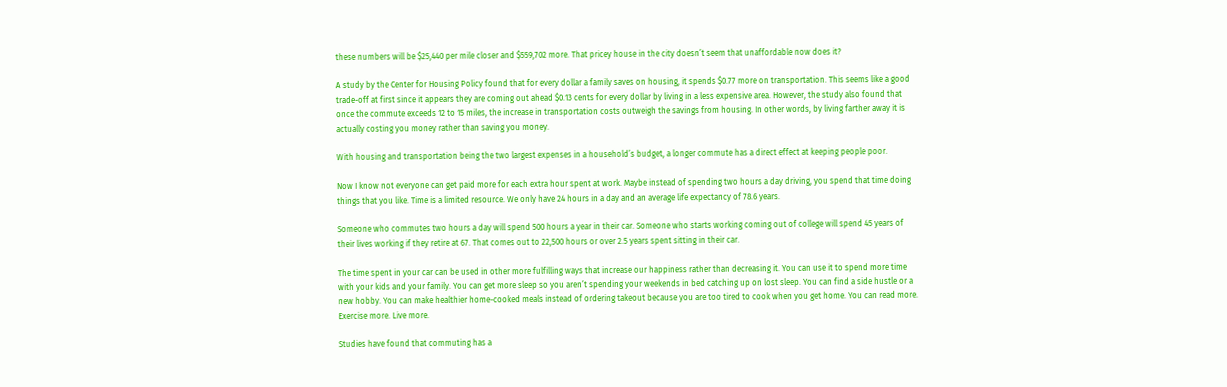these numbers will be $25,440 per mile closer and $559,702 more. That pricey house in the city doesn’t seem that unaffordable now does it?

A study by the Center for Housing Policy found that for every dollar a family saves on housing, it spends $0.77 more on transportation. This seems like a good trade-off at first since it appears they are coming out ahead $0.13 cents for every dollar by living in a less expensive area. However, the study also found that once the commute exceeds 12 to 15 miles, the increase in transportation costs outweigh the savings from housing. In other words, by living farther away it is actually costing you money rather than saving you money.

With housing and transportation being the two largest expenses in a household’s budget, a longer commute has a direct effect at keeping people poor.

Now I know not everyone can get paid more for each extra hour spent at work. Maybe instead of spending two hours a day driving, you spend that time doing things that you like. Time is a limited resource. We only have 24 hours in a day and an average life expectancy of 78.6 years.

Someone who commutes two hours a day will spend 500 hours a year in their car. Someone who starts working coming out of college will spend 45 years of their lives working if they retire at 67. That comes out to 22,500 hours or over 2.5 years spent sitting in their car.

The time spent in your car can be used in other more fulfilling ways that increase our happiness rather than decreasing it. You can use it to spend more time with your kids and your family. You can get more sleep so you aren’t spending your weekends in bed catching up on lost sleep. You can find a side hustle or a new hobby. You can make healthier home-cooked meals instead of ordering takeout because you are too tired to cook when you get home. You can read more. Exercise more. Live more.

Studies have found that commuting has a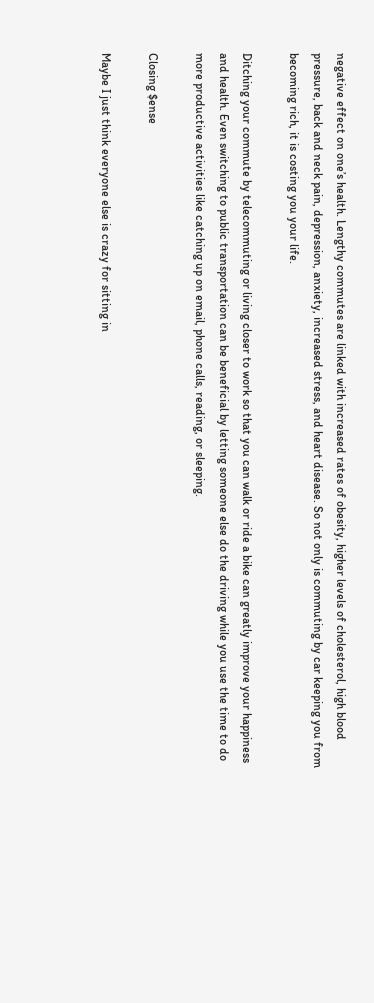negative effect on one’s health. Lengthy commutes are linked with increased rates of obesity, higher levels of cholesterol, high blood pressure, back and neck pain, depression, anxiety, increased stress, and heart disease. So not only is commuting by car keeping you from becoming rich, it is costing you your life.

Ditching your commute by telecommuting or living closer to work so that you can walk or ride a bike can greatly improve your happiness and health. Even switching to public transportation can be beneficial by letting someone else do the driving while you use the time to do more productive activities like catching up on email, phone calls, reading, or sleeping.

Closing $ense

Maybe I just think everyone else is crazy for sitting in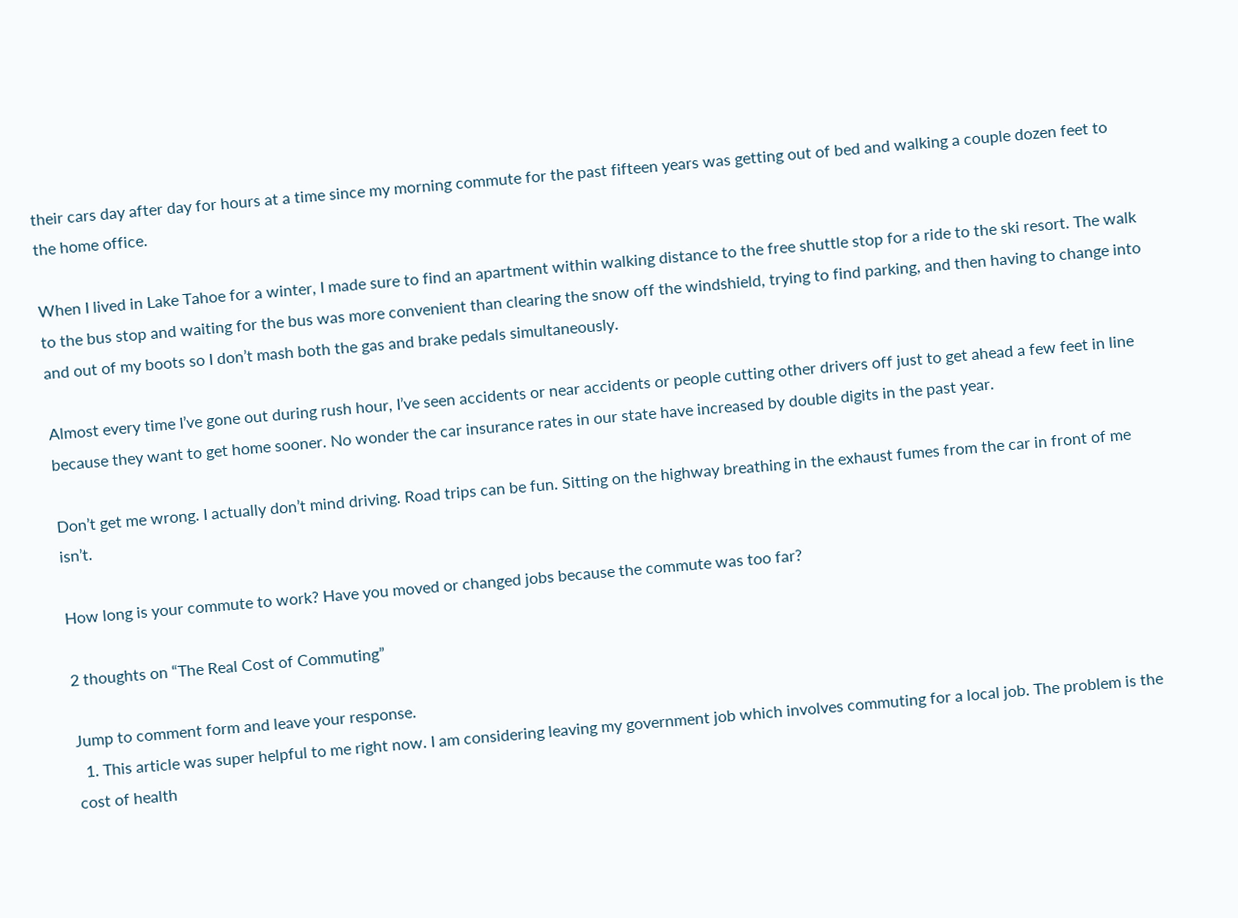their cars day after day for hours at a time since my morning commute for the past fifteen years was getting out of bed and walking a couple dozen feet to the home office.

When I lived in Lake Tahoe for a winter, I made sure to find an apartment within walking distance to the free shuttle stop for a ride to the ski resort. The walk to the bus stop and waiting for the bus was more convenient than clearing the snow off the windshield, trying to find parking, and then having to change into and out of my boots so I don’t mash both the gas and brake pedals simultaneously.

Almost every time I’ve gone out during rush hour, I’ve seen accidents or near accidents or people cutting other drivers off just to get ahead a few feet in line because they want to get home sooner. No wonder the car insurance rates in our state have increased by double digits in the past year.

Don’t get me wrong. I actually don’t mind driving. Road trips can be fun. Sitting on the highway breathing in the exhaust fumes from the car in front of me isn’t.

How long is your commute to work? Have you moved or changed jobs because the commute was too far?

2 thoughts on “The Real Cost of Commuting”

Jump to comment form and leave your response.
  1. This article was super helpful to me right now. I am considering leaving my government job which involves commuting for a local job. The problem is the cost of health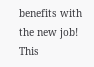benefits with the new job! This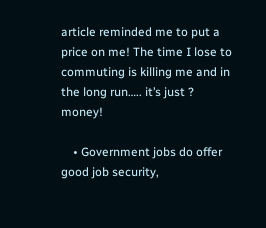article reminded me to put a price on me! The time I lose to commuting is killing me and in the long run….. it’s just ? money!

    • Government jobs do offer good job security,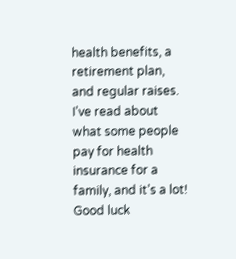health benefits, a retirement plan, and regular raises. I’ve read about what some people pay for health insurance for a family, and it’s a lot! Good luck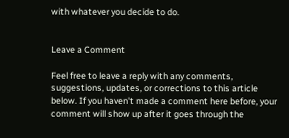with whatever you decide to do.


Leave a Comment

Feel free to leave a reply with any comments, suggestions, updates, or corrections to this article below. If you haven't made a comment here before, your comment will show up after it goes through the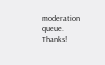moderation queue. Thanks!